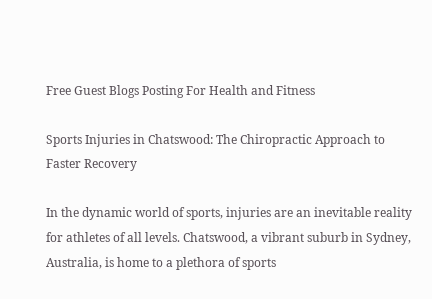Free Guest Blogs Posting For Health and Fitness

Sports Injuries in Chatswood: The Chiropractic Approach to Faster Recovery

In the dynamic world of sports, injuries are an inevitable reality for athletes of all levels. Chatswood, a vibrant suburb in Sydney, Australia, is home to a plethora of sports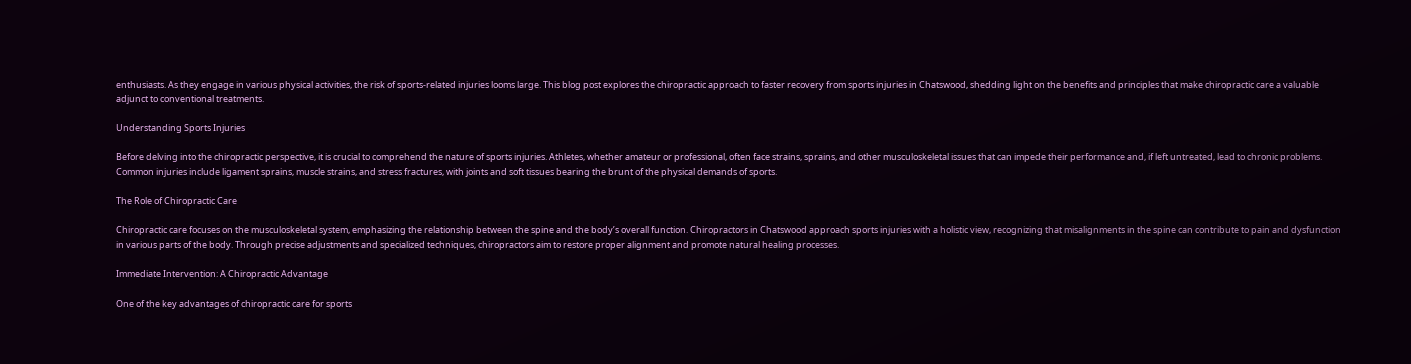enthusiasts. As they engage in various physical activities, the risk of sports-related injuries looms large. This blog post explores the chiropractic approach to faster recovery from sports injuries in Chatswood, shedding light on the benefits and principles that make chiropractic care a valuable adjunct to conventional treatments.

Understanding Sports Injuries

Before delving into the chiropractic perspective, it is crucial to comprehend the nature of sports injuries. Athletes, whether amateur or professional, often face strains, sprains, and other musculoskeletal issues that can impede their performance and, if left untreated, lead to chronic problems. Common injuries include ligament sprains, muscle strains, and stress fractures, with joints and soft tissues bearing the brunt of the physical demands of sports.

The Role of Chiropractic Care

Chiropractic care focuses on the musculoskeletal system, emphasizing the relationship between the spine and the body’s overall function. Chiropractors in Chatswood approach sports injuries with a holistic view, recognizing that misalignments in the spine can contribute to pain and dysfunction in various parts of the body. Through precise adjustments and specialized techniques, chiropractors aim to restore proper alignment and promote natural healing processes.

Immediate Intervention: A Chiropractic Advantage

One of the key advantages of chiropractic care for sports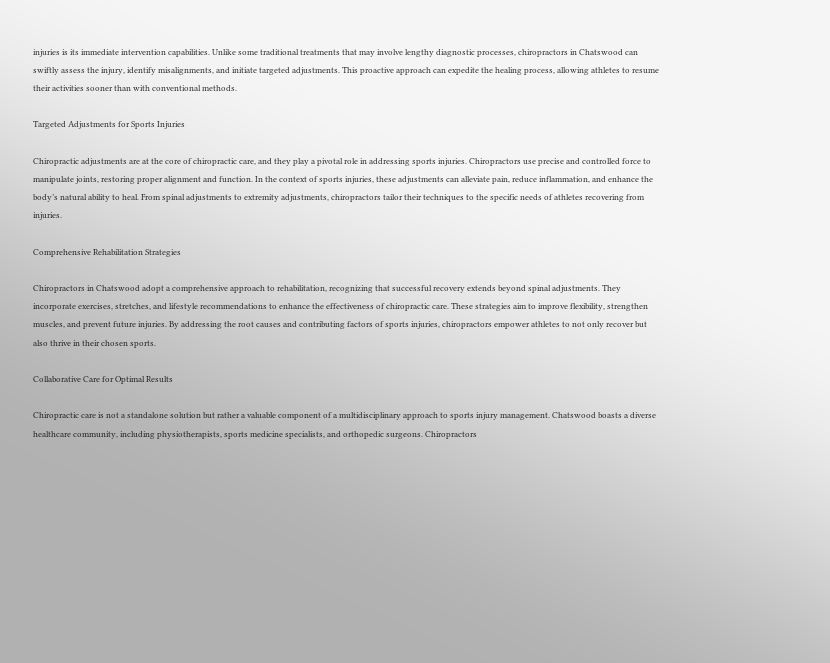injuries is its immediate intervention capabilities. Unlike some traditional treatments that may involve lengthy diagnostic processes, chiropractors in Chatswood can swiftly assess the injury, identify misalignments, and initiate targeted adjustments. This proactive approach can expedite the healing process, allowing athletes to resume their activities sooner than with conventional methods.

Targeted Adjustments for Sports Injuries

Chiropractic adjustments are at the core of chiropractic care, and they play a pivotal role in addressing sports injuries. Chiropractors use precise and controlled force to manipulate joints, restoring proper alignment and function. In the context of sports injuries, these adjustments can alleviate pain, reduce inflammation, and enhance the body’s natural ability to heal. From spinal adjustments to extremity adjustments, chiropractors tailor their techniques to the specific needs of athletes recovering from injuries.

Comprehensive Rehabilitation Strategies

Chiropractors in Chatswood adopt a comprehensive approach to rehabilitation, recognizing that successful recovery extends beyond spinal adjustments. They incorporate exercises, stretches, and lifestyle recommendations to enhance the effectiveness of chiropractic care. These strategies aim to improve flexibility, strengthen muscles, and prevent future injuries. By addressing the root causes and contributing factors of sports injuries, chiropractors empower athletes to not only recover but also thrive in their chosen sports.

Collaborative Care for Optimal Results

Chiropractic care is not a standalone solution but rather a valuable component of a multidisciplinary approach to sports injury management. Chatswood boasts a diverse healthcare community, including physiotherapists, sports medicine specialists, and orthopedic surgeons. Chiropractors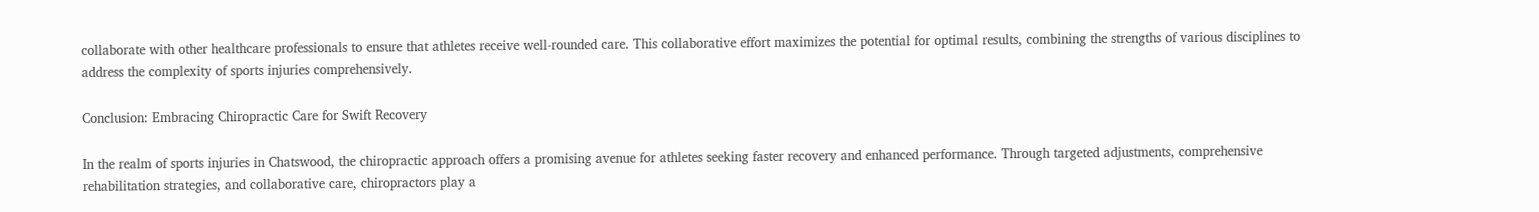collaborate with other healthcare professionals to ensure that athletes receive well-rounded care. This collaborative effort maximizes the potential for optimal results, combining the strengths of various disciplines to address the complexity of sports injuries comprehensively.

Conclusion: Embracing Chiropractic Care for Swift Recovery

In the realm of sports injuries in Chatswood, the chiropractic approach offers a promising avenue for athletes seeking faster recovery and enhanced performance. Through targeted adjustments, comprehensive rehabilitation strategies, and collaborative care, chiropractors play a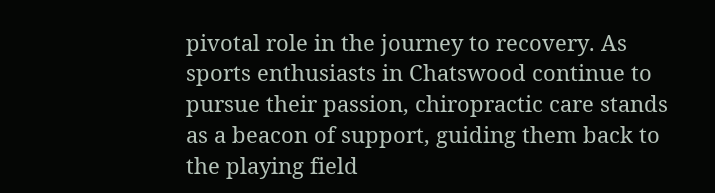pivotal role in the journey to recovery. As sports enthusiasts in Chatswood continue to pursue their passion, chiropractic care stands as a beacon of support, guiding them back to the playing field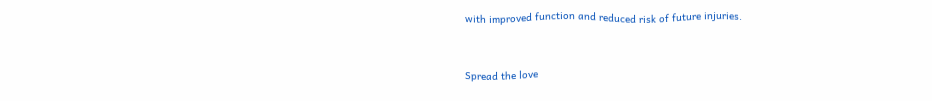with improved function and reduced risk of future injuries.


Spread the love